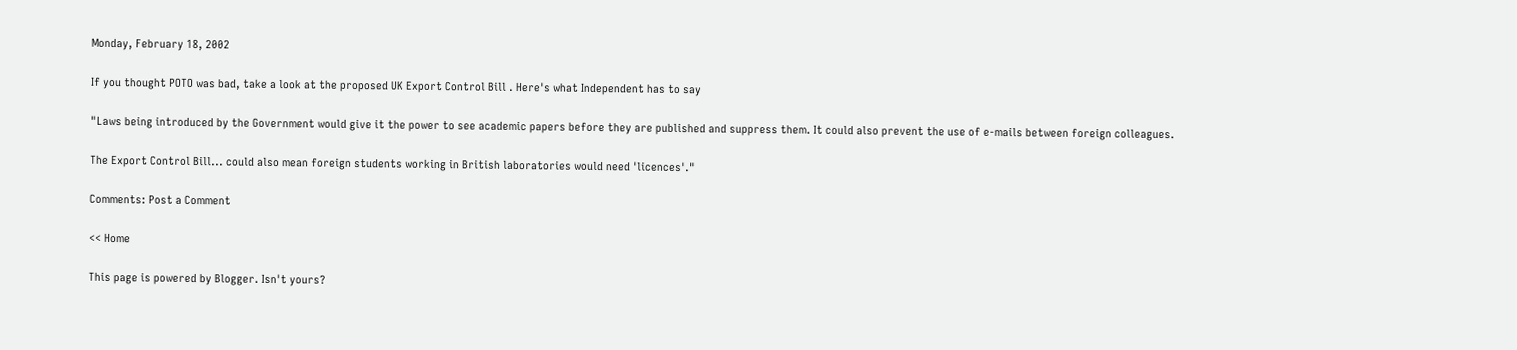Monday, February 18, 2002

If you thought POTO was bad, take a look at the proposed UK Export Control Bill . Here's what Independent has to say

"Laws being introduced by the Government would give it the power to see academic papers before they are published and suppress them. It could also prevent the use of e-mails between foreign colleagues.

The Export Control Bill... could also mean foreign students working in British laboratories would need 'licences'."

Comments: Post a Comment

<< Home

This page is powered by Blogger. Isn't yours?